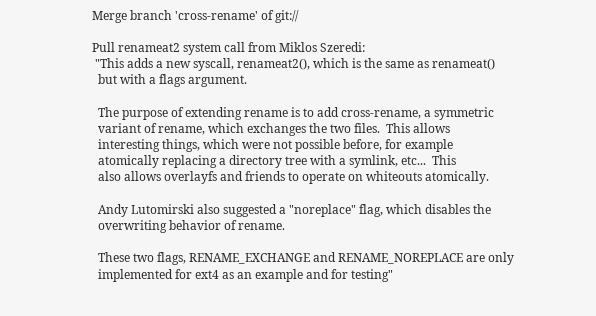Merge branch 'cross-rename' of git://

Pull renameat2 system call from Miklos Szeredi:
 "This adds a new syscall, renameat2(), which is the same as renameat()
  but with a flags argument.

  The purpose of extending rename is to add cross-rename, a symmetric
  variant of rename, which exchanges the two files.  This allows
  interesting things, which were not possible before, for example
  atomically replacing a directory tree with a symlink, etc...  This
  also allows overlayfs and friends to operate on whiteouts atomically.

  Andy Lutomirski also suggested a "noreplace" flag, which disables the
  overwriting behavior of rename.

  These two flags, RENAME_EXCHANGE and RENAME_NOREPLACE are only
  implemented for ext4 as an example and for testing"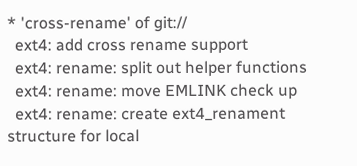* 'cross-rename' of git://
  ext4: add cross rename support
  ext4: rename: split out helper functions
  ext4: rename: move EMLINK check up
  ext4: rename: create ext4_renament structure for local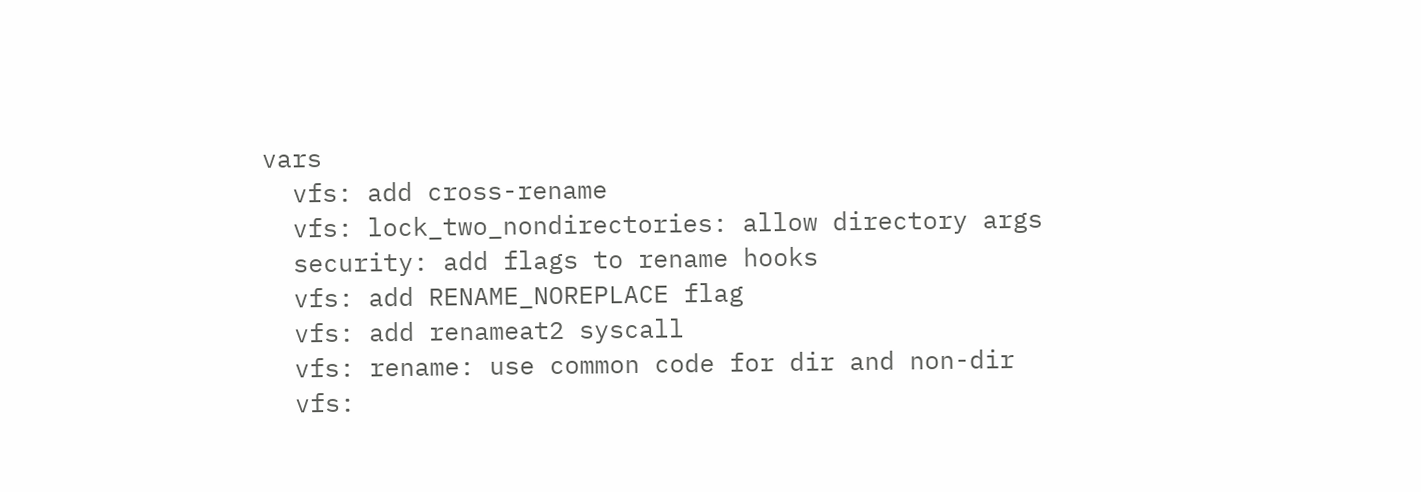vars
  vfs: add cross-rename
  vfs: lock_two_nondirectories: allow directory args
  security: add flags to rename hooks
  vfs: add RENAME_NOREPLACE flag
  vfs: add renameat2 syscall
  vfs: rename: use common code for dir and non-dir
  vfs: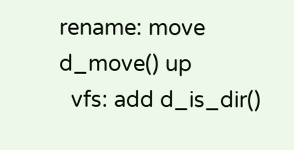rename: move d_move() up
  vfs: add d_is_dir()